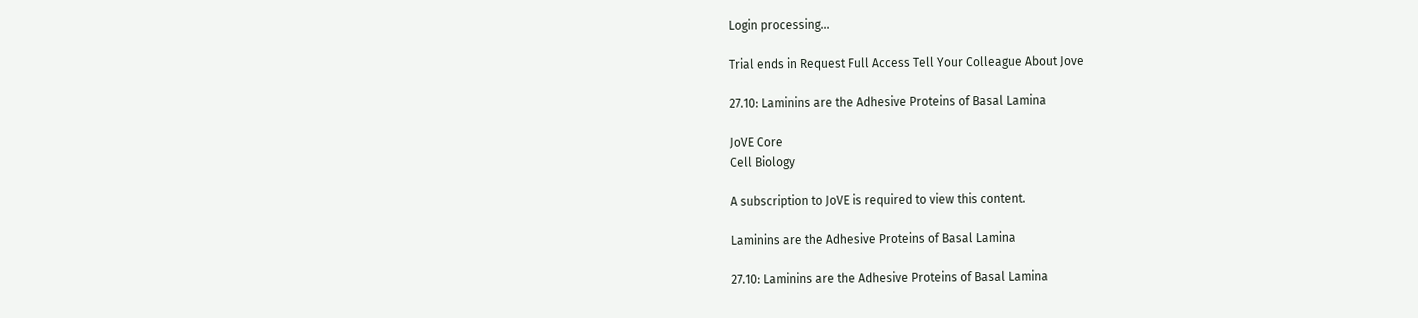Login processing...

Trial ends in Request Full Access Tell Your Colleague About Jove

27.10: Laminins are the Adhesive Proteins of Basal Lamina

JoVE Core
Cell Biology

A subscription to JoVE is required to view this content.

Laminins are the Adhesive Proteins of Basal Lamina

27.10: Laminins are the Adhesive Proteins of Basal Lamina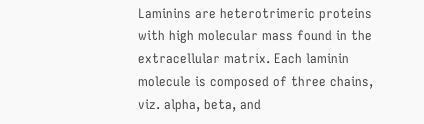Laminins are heterotrimeric proteins with high molecular mass found in the extracellular matrix. Each laminin molecule is composed of three chains, viz. alpha, beta, and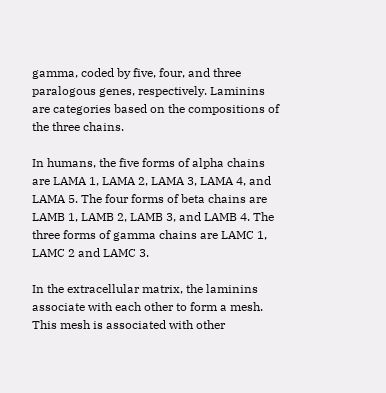gamma, coded by five, four, and three paralogous genes, respectively. Laminins are categories based on the compositions of the three chains.

In humans, the five forms of alpha chains are LAMA 1, LAMA 2, LAMA 3, LAMA 4, and LAMA 5. The four forms of beta chains are LAMB 1, LAMB 2, LAMB 3, and LAMB 4. The three forms of gamma chains are LAMC 1, LAMC 2 and LAMC 3.

In the extracellular matrix, the laminins associate with each other to form a mesh. This mesh is associated with other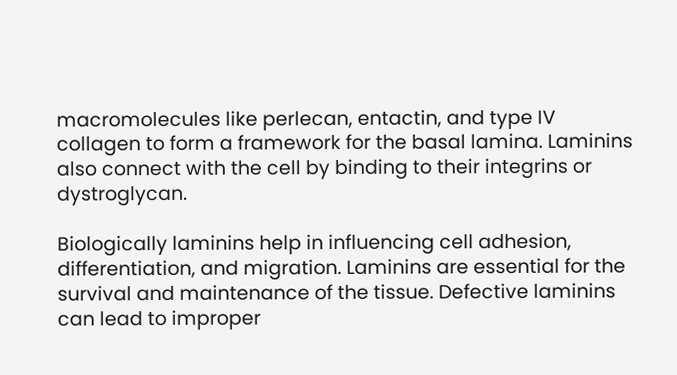macromolecules like perlecan, entactin, and type IV collagen to form a framework for the basal lamina. Laminins also connect with the cell by binding to their integrins or dystroglycan.

Biologically laminins help in influencing cell adhesion, differentiation, and migration. Laminins are essential for the survival and maintenance of the tissue. Defective laminins can lead to improper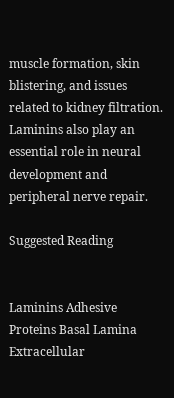muscle formation, skin blistering, and issues related to kidney filtration. Laminins also play an essential role in neural development and peripheral nerve repair.

Suggested Reading


Laminins Adhesive Proteins Basal Lamina Extracellular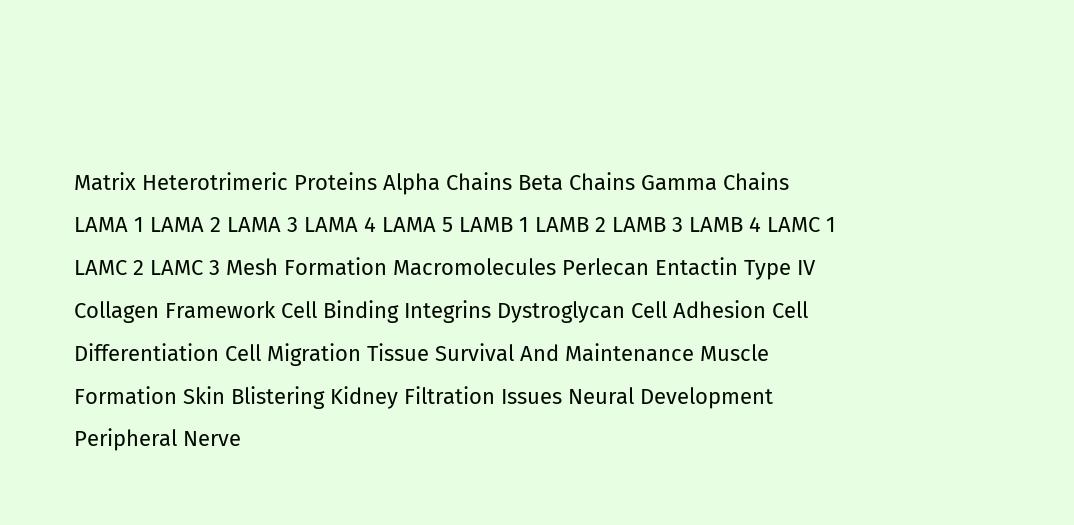Matrix Heterotrimeric Proteins Alpha Chains Beta Chains Gamma Chains LAMA 1 LAMA 2 LAMA 3 LAMA 4 LAMA 5 LAMB 1 LAMB 2 LAMB 3 LAMB 4 LAMC 1 LAMC 2 LAMC 3 Mesh Formation Macromolecules Perlecan Entactin Type IV Collagen Framework Cell Binding Integrins Dystroglycan Cell Adhesion Cell Differentiation Cell Migration Tissue Survival And Maintenance Muscle Formation Skin Blistering Kidney Filtration Issues Neural Development Peripheral Nerve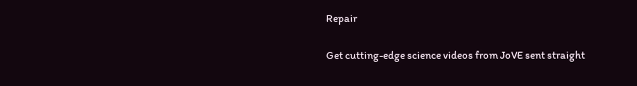Repair

Get cutting-edge science videos from JoVE sent straight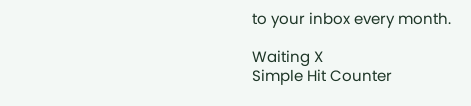to your inbox every month.

Waiting X
Simple Hit Counter